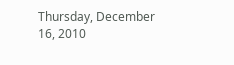Thursday, December 16, 2010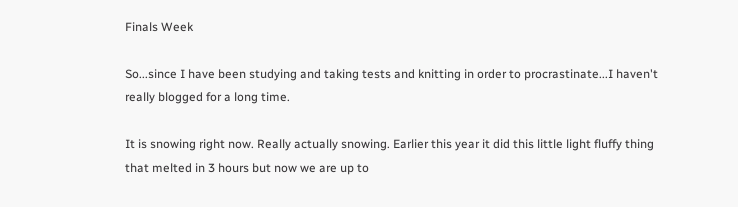Finals Week

So...since I have been studying and taking tests and knitting in order to procrastinate...I haven't really blogged for a long time.

It is snowing right now. Really actually snowing. Earlier this year it did this little light fluffy thing that melted in 3 hours but now we are up to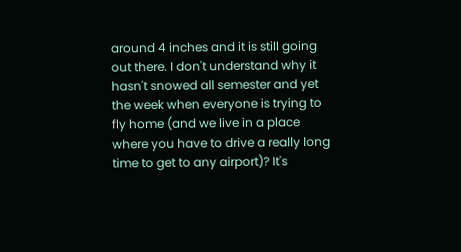around 4 inches and it is still going out there. I don't understand why it hasn't snowed all semester and yet the week when everyone is trying to fly home (and we live in a place where you have to drive a really long time to get to any airport)? It's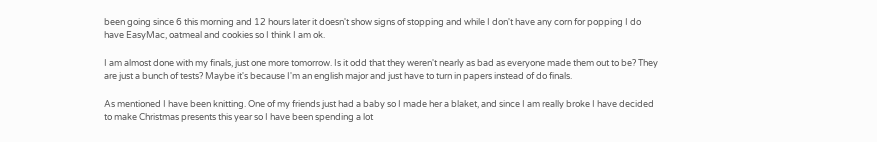been going since 6 this morning and 12 hours later it doesn't show signs of stopping and while I don't have any corn for popping I do have EasyMac, oatmeal and cookies so I think I am ok.

I am almost done with my finals, just one more tomorrow. Is it odd that they weren't nearly as bad as everyone made them out to be? They are just a bunch of tests? Maybe it's because I'm an english major and just have to turn in papers instead of do finals.

As mentioned I have been knitting. One of my friends just had a baby so I made her a blaket, and since I am really broke I have decided to make Christmas presents this year so I have been spending a lot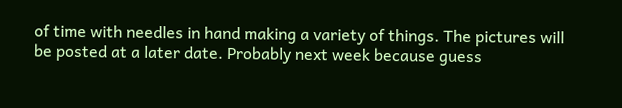of time with needles in hand making a variety of things. The pictures will be posted at a later date. Probably next week because guess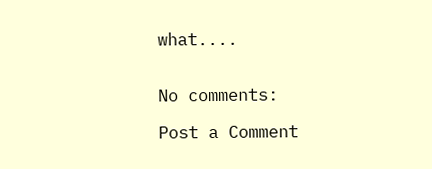what....


No comments:

Post a Comment